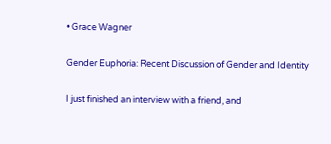• Grace Wagner

Gender Euphoria: Recent Discussion of Gender and Identity

I just finished an interview with a friend, and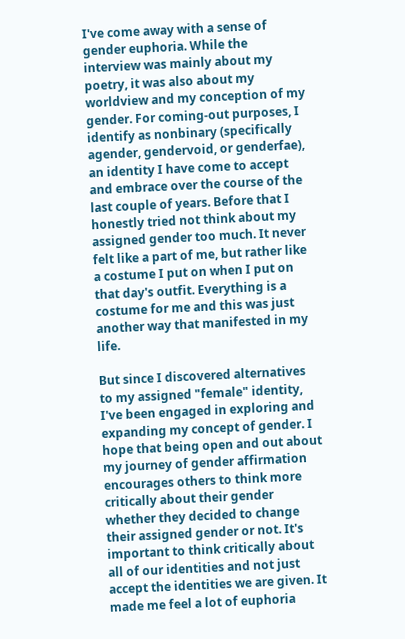I've come away with a sense of gender euphoria. While the interview was mainly about my poetry, it was also about my worldview and my conception of my gender. For coming-out purposes, I identify as nonbinary (specifically agender, gendervoid, or genderfae), an identity I have come to accept and embrace over the course of the last couple of years. Before that I honestly tried not think about my assigned gender too much. It never felt like a part of me, but rather like a costume I put on when I put on that day's outfit. Everything is a costume for me and this was just another way that manifested in my life.

But since I discovered alternatives to my assigned "female" identity, I've been engaged in exploring and expanding my concept of gender. I hope that being open and out about my journey of gender affirmation encourages others to think more critically about their gender whether they decided to change their assigned gender or not. It's important to think critically about all of our identities and not just accept the identities we are given. It made me feel a lot of euphoria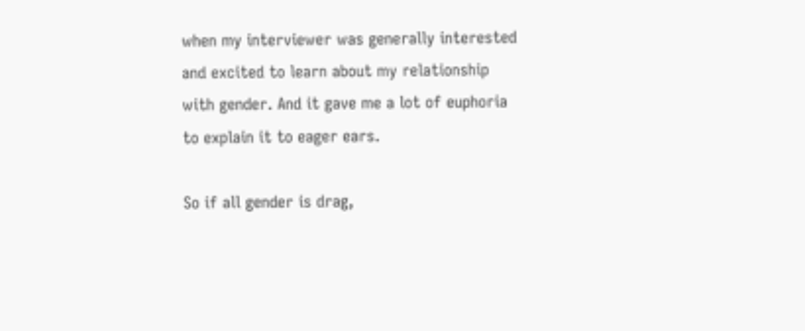when my interviewer was generally interested and excited to learn about my relationship with gender. And it gave me a lot of euphoria to explain it to eager ears.

So if all gender is drag,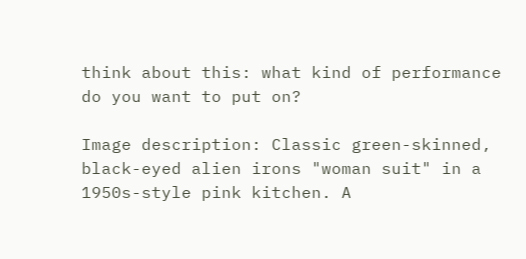think about this: what kind of performance do you want to put on?

Image description: Classic green-skinned, black-eyed alien irons "woman suit" in a 1950s-style pink kitchen. A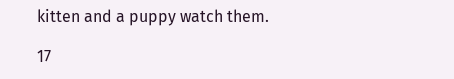kitten and a puppy watch them.

17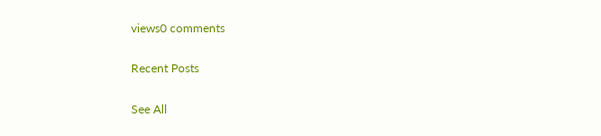views0 comments

Recent Posts

See All